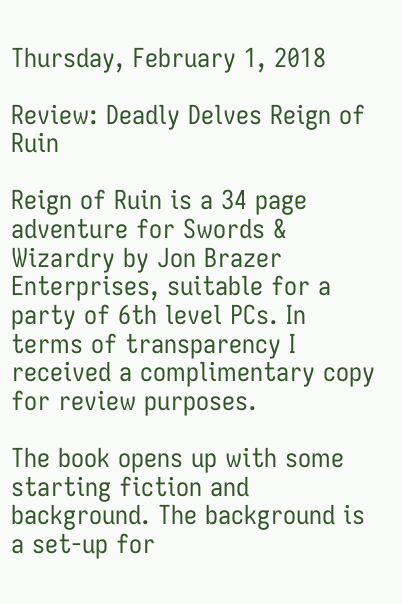Thursday, February 1, 2018

Review: Deadly Delves Reign of Ruin

Reign of Ruin is a 34 page adventure for Swords & Wizardry by Jon Brazer Enterprises, suitable for a party of 6th level PCs. In terms of transparency I received a complimentary copy for review purposes.

The book opens up with some starting fiction and background. The background is a set-up for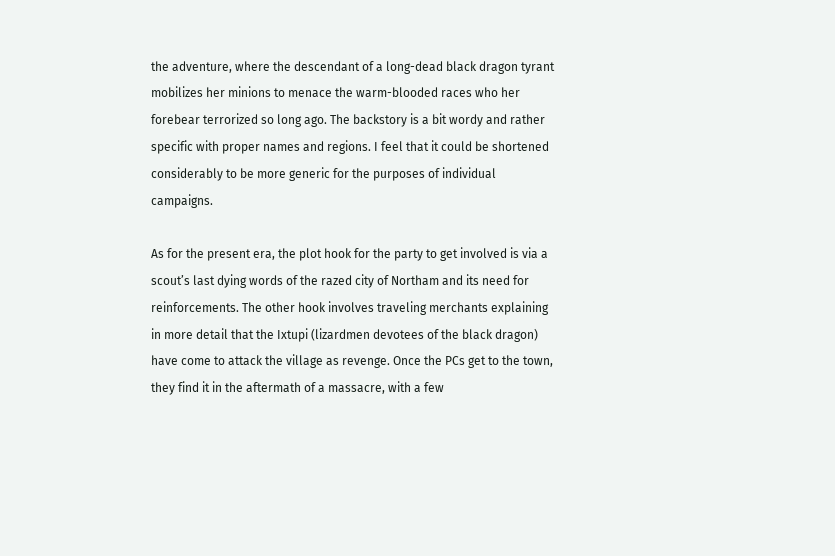the adventure, where the descendant of a long-dead black dragon tyrant mobilizes her minions to menace the warm-blooded races who her forebear terrorized so long ago. The backstory is a bit wordy and rather specific with proper names and regions. I feel that it could be shortened considerably to be more generic for the purposes of individual campaigns.

As for the present era, the plot hook for the party to get involved is via a scout’s last dying words of the razed city of Northam and its need for reinforcements. The other hook involves traveling merchants explaining in more detail that the Ixtupi (lizardmen devotees of the black dragon) have come to attack the village as revenge. Once the PCs get to the town, they find it in the aftermath of a massacre, with a few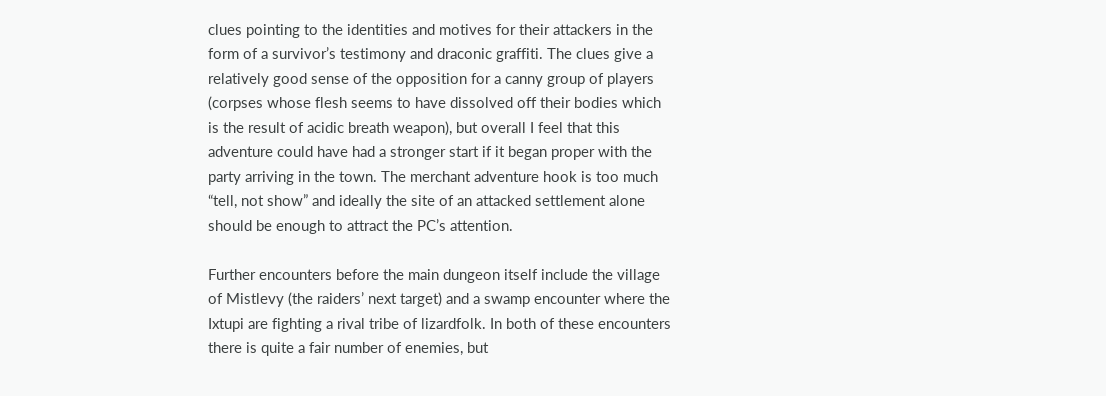clues pointing to the identities and motives for their attackers in the form of a survivor’s testimony and draconic graffiti. The clues give a relatively good sense of the opposition for a canny group of players (corpses whose flesh seems to have dissolved off their bodies which is the result of acidic breath weapon), but overall I feel that this adventure could have had a stronger start if it began proper with the party arriving in the town. The merchant adventure hook is too much “tell, not show” and ideally the site of an attacked settlement alone should be enough to attract the PC’s attention.

Further encounters before the main dungeon itself include the village of Mistlevy (the raiders’ next target) and a swamp encounter where the Ixtupi are fighting a rival tribe of lizardfolk. In both of these encounters there is quite a fair number of enemies, but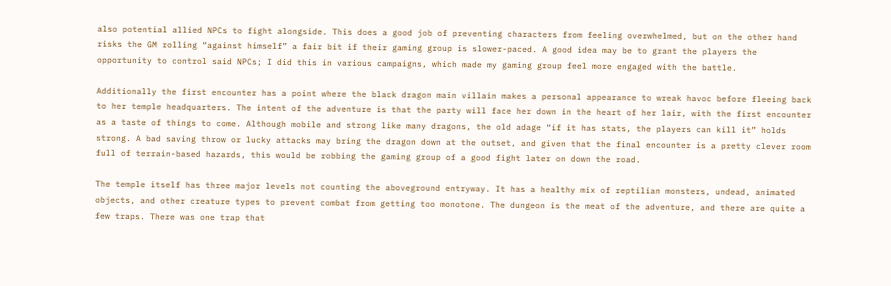also potential allied NPCs to fight alongside. This does a good job of preventing characters from feeling overwhelmed, but on the other hand risks the GM rolling “against himself” a fair bit if their gaming group is slower-paced. A good idea may be to grant the players the opportunity to control said NPCs; I did this in various campaigns, which made my gaming group feel more engaged with the battle.

Additionally the first encounter has a point where the black dragon main villain makes a personal appearance to wreak havoc before fleeing back to her temple headquarters. The intent of the adventure is that the party will face her down in the heart of her lair, with the first encounter as a taste of things to come. Although mobile and strong like many dragons, the old adage “if it has stats, the players can kill it” holds strong. A bad saving throw or lucky attacks may bring the dragon down at the outset, and given that the final encounter is a pretty clever room full of terrain-based hazards, this would be robbing the gaming group of a good fight later on down the road.

The temple itself has three major levels not counting the aboveground entryway. It has a healthy mix of reptilian monsters, undead, animated objects, and other creature types to prevent combat from getting too monotone. The dungeon is the meat of the adventure, and there are quite a few traps. There was one trap that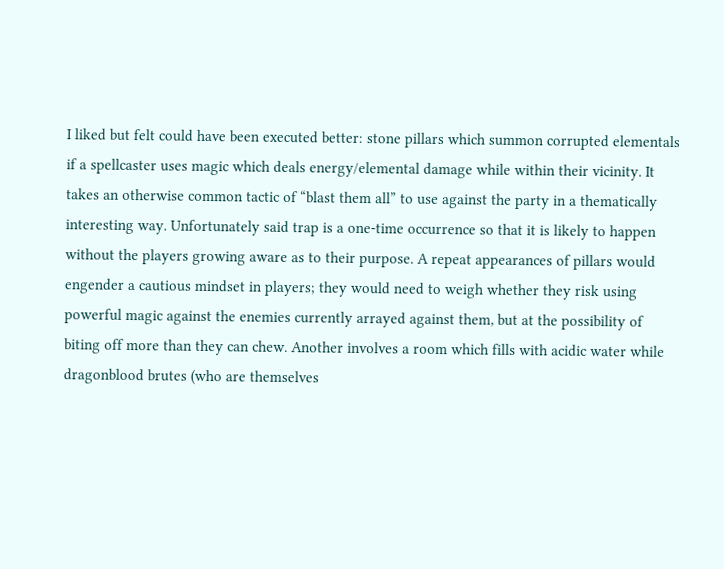I liked but felt could have been executed better: stone pillars which summon corrupted elementals if a spellcaster uses magic which deals energy/elemental damage while within their vicinity. It takes an otherwise common tactic of “blast them all” to use against the party in a thematically interesting way. Unfortunately said trap is a one-time occurrence so that it is likely to happen without the players growing aware as to their purpose. A repeat appearances of pillars would engender a cautious mindset in players; they would need to weigh whether they risk using powerful magic against the enemies currently arrayed against them, but at the possibility of biting off more than they can chew. Another involves a room which fills with acidic water while dragonblood brutes (who are themselves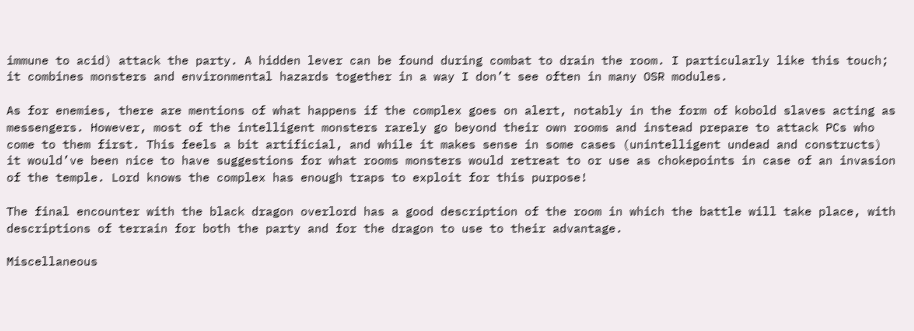immune to acid) attack the party. A hidden lever can be found during combat to drain the room. I particularly like this touch; it combines monsters and environmental hazards together in a way I don’t see often in many OSR modules.

As for enemies, there are mentions of what happens if the complex goes on alert, notably in the form of kobold slaves acting as messengers. However, most of the intelligent monsters rarely go beyond their own rooms and instead prepare to attack PCs who come to them first. This feels a bit artificial, and while it makes sense in some cases (unintelligent undead and constructs) it would’ve been nice to have suggestions for what rooms monsters would retreat to or use as chokepoints in case of an invasion of the temple. Lord knows the complex has enough traps to exploit for this purpose!

The final encounter with the black dragon overlord has a good description of the room in which the battle will take place, with descriptions of terrain for both the party and for the dragon to use to their advantage.

Miscellaneous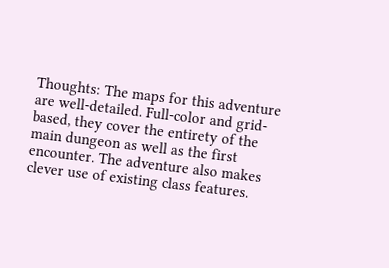Thoughts: The maps for this adventure are well-detailed. Full-color and grid-based, they cover the entirety of the main dungeon as well as the first encounter. The adventure also makes clever use of existing class features.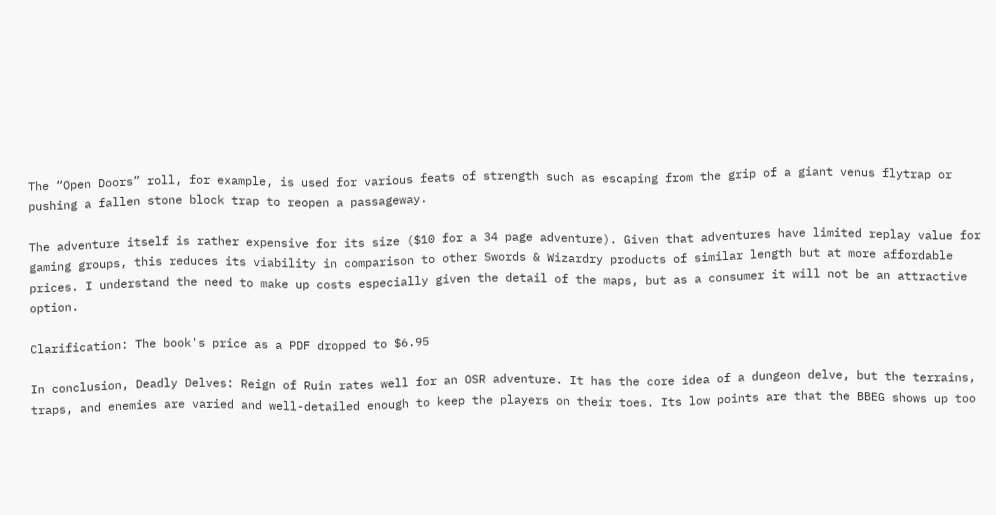The “Open Doors” roll, for example, is used for various feats of strength such as escaping from the grip of a giant venus flytrap or pushing a fallen stone block trap to reopen a passageway.

The adventure itself is rather expensive for its size ($10 for a 34 page adventure). Given that adventures have limited replay value for gaming groups, this reduces its viability in comparison to other Swords & Wizardry products of similar length but at more affordable prices. I understand the need to make up costs especially given the detail of the maps, but as a consumer it will not be an attractive option.

Clarification: The book's price as a PDF dropped to $6.95

In conclusion, Deadly Delves: Reign of Ruin rates well for an OSR adventure. It has the core idea of a dungeon delve, but the terrains, traps, and enemies are varied and well-detailed enough to keep the players on their toes. Its low points are that the BBEG shows up too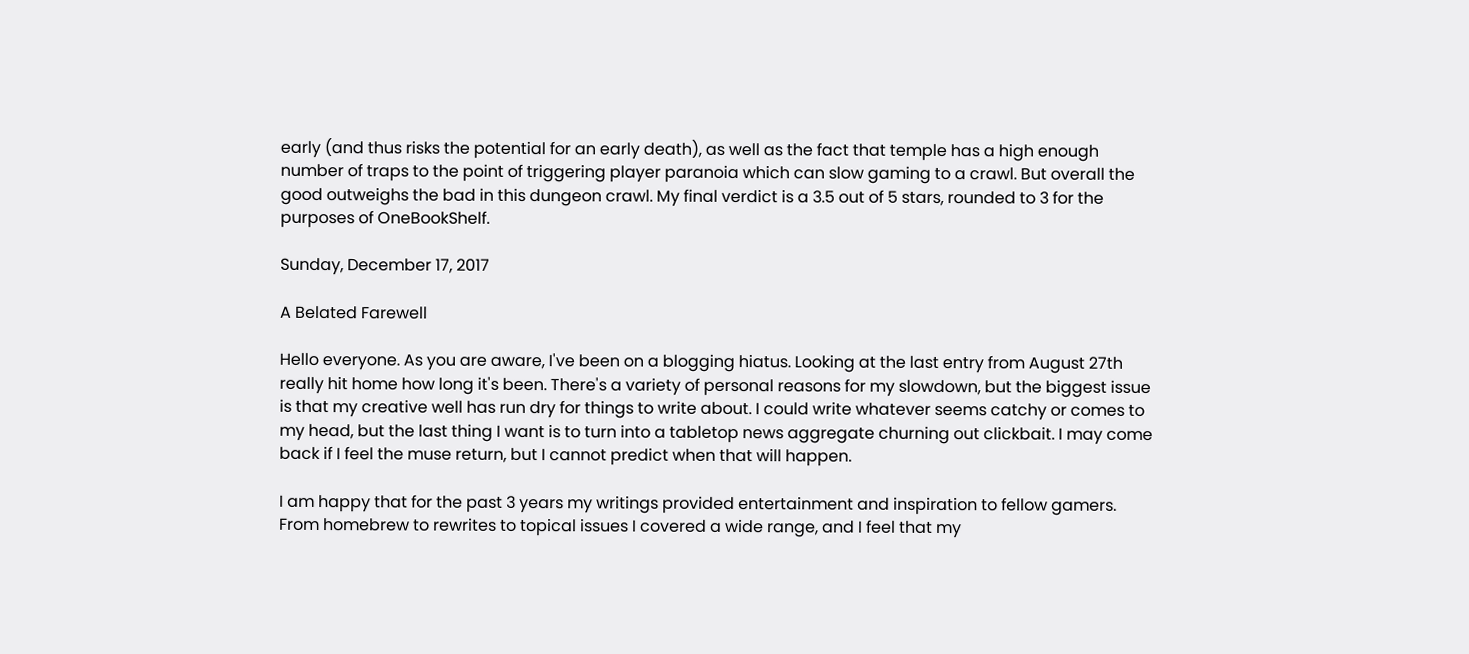early (and thus risks the potential for an early death), as well as the fact that temple has a high enough number of traps to the point of triggering player paranoia which can slow gaming to a crawl. But overall the good outweighs the bad in this dungeon crawl. My final verdict is a 3.5 out of 5 stars, rounded to 3 for the purposes of OneBookShelf.

Sunday, December 17, 2017

A Belated Farewell

Hello everyone. As you are aware, I've been on a blogging hiatus. Looking at the last entry from August 27th really hit home how long it's been. There's a variety of personal reasons for my slowdown, but the biggest issue is that my creative well has run dry for things to write about. I could write whatever seems catchy or comes to my head, but the last thing I want is to turn into a tabletop news aggregate churning out clickbait. I may come back if I feel the muse return, but I cannot predict when that will happen.

I am happy that for the past 3 years my writings provided entertainment and inspiration to fellow gamers. From homebrew to rewrites to topical issues I covered a wide range, and I feel that my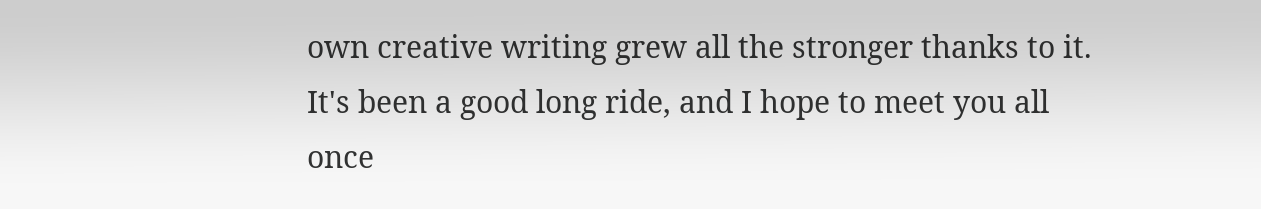own creative writing grew all the stronger thanks to it. It's been a good long ride, and I hope to meet you all once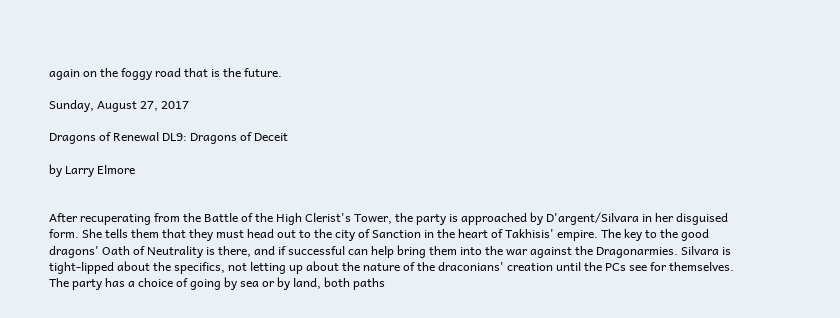again on the foggy road that is the future.

Sunday, August 27, 2017

Dragons of Renewal DL9: Dragons of Deceit

by Larry Elmore


After recuperating from the Battle of the High Clerist's Tower, the party is approached by D'argent/Silvara in her disguised form. She tells them that they must head out to the city of Sanction in the heart of Takhisis' empire. The key to the good dragons' Oath of Neutrality is there, and if successful can help bring them into the war against the Dragonarmies. Silvara is tight-lipped about the specifics, not letting up about the nature of the draconians' creation until the PCs see for themselves. The party has a choice of going by sea or by land, both paths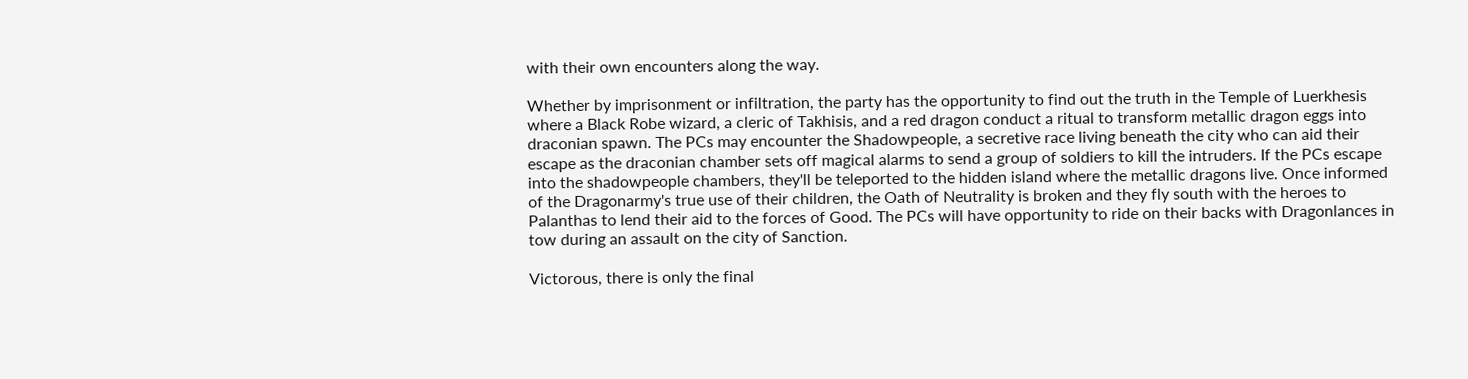with their own encounters along the way.

Whether by imprisonment or infiltration, the party has the opportunity to find out the truth in the Temple of Luerkhesis where a Black Robe wizard, a cleric of Takhisis, and a red dragon conduct a ritual to transform metallic dragon eggs into draconian spawn. The PCs may encounter the Shadowpeople, a secretive race living beneath the city who can aid their escape as the draconian chamber sets off magical alarms to send a group of soldiers to kill the intruders. If the PCs escape into the shadowpeople chambers, they'll be teleported to the hidden island where the metallic dragons live. Once informed of the Dragonarmy's true use of their children, the Oath of Neutrality is broken and they fly south with the heroes to Palanthas to lend their aid to the forces of Good. The PCs will have opportunity to ride on their backs with Dragonlances in tow during an assault on the city of Sanction.

Victorous, there is only the final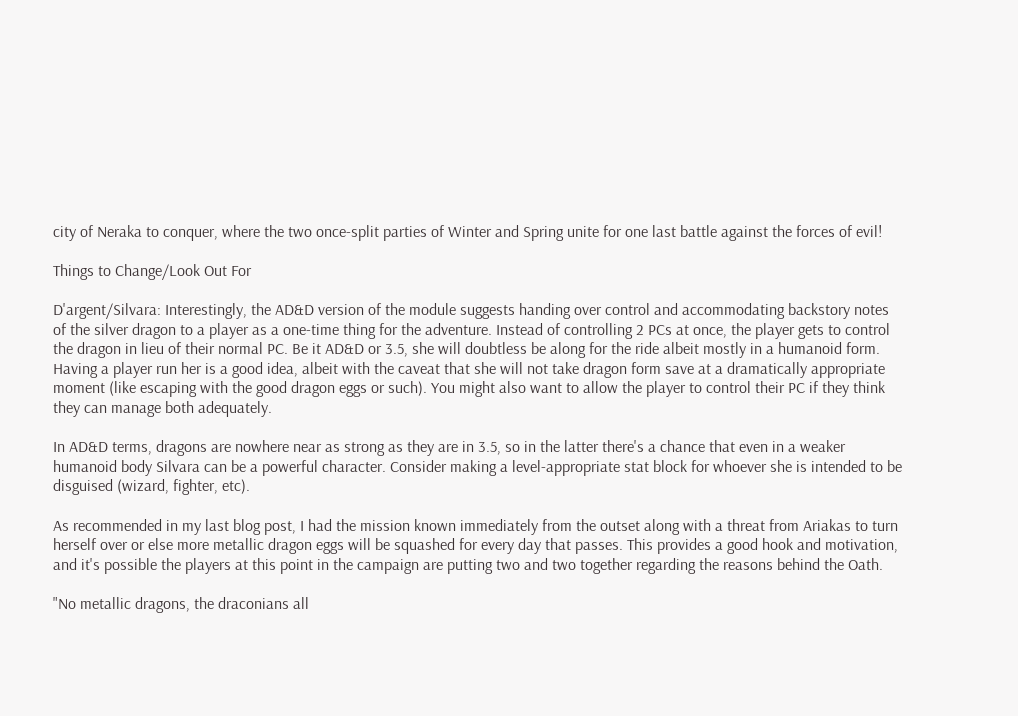city of Neraka to conquer, where the two once-split parties of Winter and Spring unite for one last battle against the forces of evil!

Things to Change/Look Out For

D'argent/Silvara: Interestingly, the AD&D version of the module suggests handing over control and accommodating backstory notes of the silver dragon to a player as a one-time thing for the adventure. Instead of controlling 2 PCs at once, the player gets to control the dragon in lieu of their normal PC. Be it AD&D or 3.5, she will doubtless be along for the ride albeit mostly in a humanoid form. Having a player run her is a good idea, albeit with the caveat that she will not take dragon form save at a dramatically appropriate moment (like escaping with the good dragon eggs or such). You might also want to allow the player to control their PC if they think they can manage both adequately.

In AD&D terms, dragons are nowhere near as strong as they are in 3.5, so in the latter there's a chance that even in a weaker humanoid body Silvara can be a powerful character. Consider making a level-appropriate stat block for whoever she is intended to be disguised (wizard, fighter, etc).

As recommended in my last blog post, I had the mission known immediately from the outset along with a threat from Ariakas to turn herself over or else more metallic dragon eggs will be squashed for every day that passes. This provides a good hook and motivation, and it's possible the players at this point in the campaign are putting two and two together regarding the reasons behind the Oath.

"No metallic dragons, the draconians all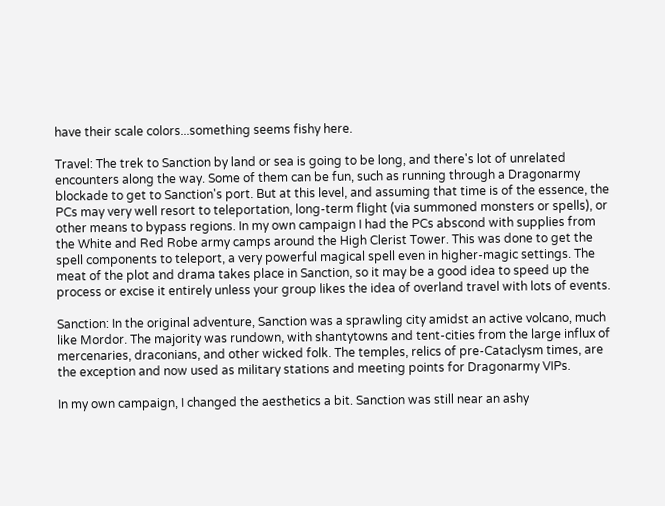have their scale colors...something seems fishy here.

Travel: The trek to Sanction by land or sea is going to be long, and there's lot of unrelated encounters along the way. Some of them can be fun, such as running through a Dragonarmy blockade to get to Sanction's port. But at this level, and assuming that time is of the essence, the PCs may very well resort to teleportation, long-term flight (via summoned monsters or spells), or other means to bypass regions. In my own campaign I had the PCs abscond with supplies from the White and Red Robe army camps around the High Clerist Tower. This was done to get the spell components to teleport, a very powerful magical spell even in higher-magic settings. The meat of the plot and drama takes place in Sanction, so it may be a good idea to speed up the process or excise it entirely unless your group likes the idea of overland travel with lots of events.

Sanction: In the original adventure, Sanction was a sprawling city amidst an active volcano, much like Mordor. The majority was rundown, with shantytowns and tent-cities from the large influx of mercenaries, draconians, and other wicked folk. The temples, relics of pre-Cataclysm times, are the exception and now used as military stations and meeting points for Dragonarmy VIPs.

In my own campaign, I changed the aesthetics a bit. Sanction was still near an ashy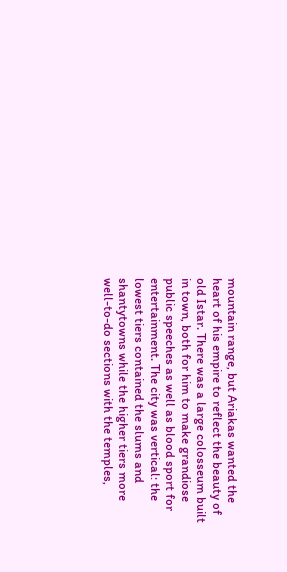mountain range, but Ariakas wanted the heart of his empire to reflect the beauty of old Istar. There was a large colosseum built in town, both for him to make grandiose public speeches as well as blood sport for entertainment. The city was vertical: the lowest tiers contained the slums and shantytowns while the higher tiers more well-to-do sections with the temples,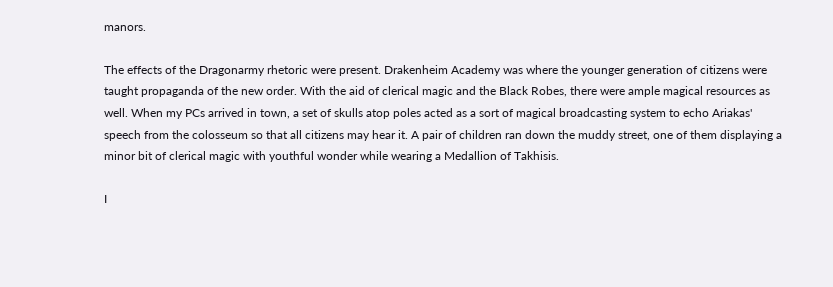manors.

The effects of the Dragonarmy rhetoric were present. Drakenheim Academy was where the younger generation of citizens were taught propaganda of the new order. With the aid of clerical magic and the Black Robes, there were ample magical resources as well. When my PCs arrived in town, a set of skulls atop poles acted as a sort of magical broadcasting system to echo Ariakas' speech from the colosseum so that all citizens may hear it. A pair of children ran down the muddy street, one of them displaying a minor bit of clerical magic with youthful wonder while wearing a Medallion of Takhisis.

I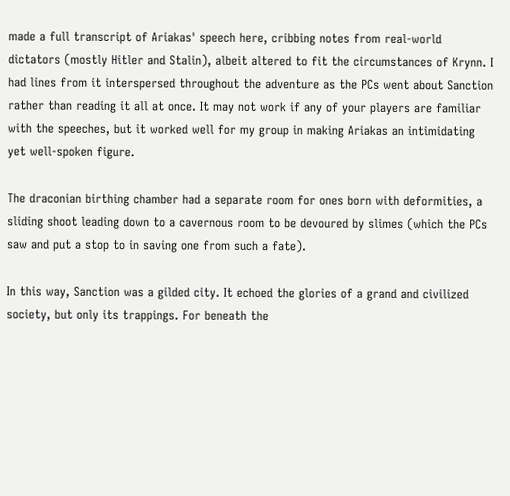made a full transcript of Ariakas' speech here, cribbing notes from real-world dictators (mostly Hitler and Stalin), albeit altered to fit the circumstances of Krynn. I had lines from it interspersed throughout the adventure as the PCs went about Sanction rather than reading it all at once. It may not work if any of your players are familiar with the speeches, but it worked well for my group in making Ariakas an intimidating yet well-spoken figure.

The draconian birthing chamber had a separate room for ones born with deformities, a sliding shoot leading down to a cavernous room to be devoured by slimes (which the PCs saw and put a stop to in saving one from such a fate).

In this way, Sanction was a gilded city. It echoed the glories of a grand and civilized society, but only its trappings. For beneath the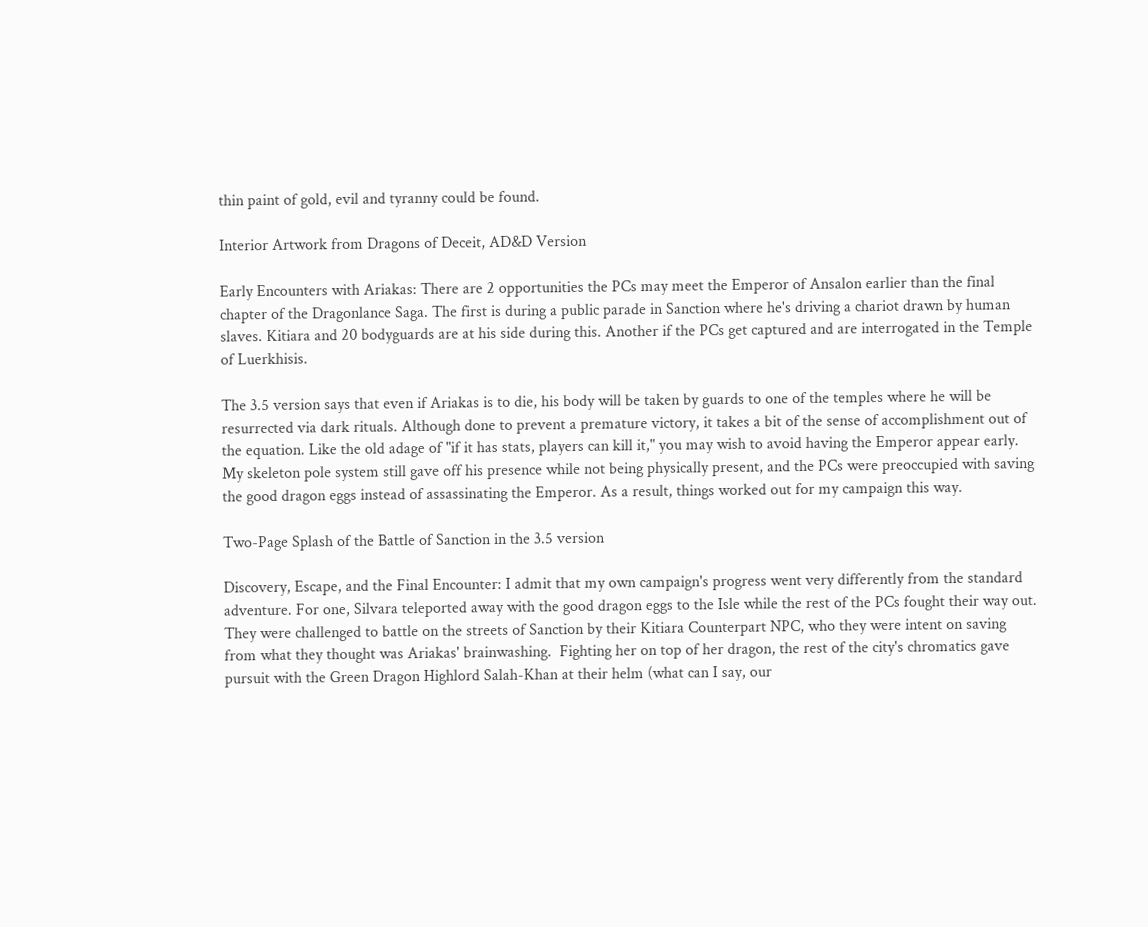thin paint of gold, evil and tyranny could be found.

Interior Artwork from Dragons of Deceit, AD&D Version

Early Encounters with Ariakas: There are 2 opportunities the PCs may meet the Emperor of Ansalon earlier than the final chapter of the Dragonlance Saga. The first is during a public parade in Sanction where he's driving a chariot drawn by human slaves. Kitiara and 20 bodyguards are at his side during this. Another if the PCs get captured and are interrogated in the Temple of Luerkhisis.

The 3.5 version says that even if Ariakas is to die, his body will be taken by guards to one of the temples where he will be resurrected via dark rituals. Although done to prevent a premature victory, it takes a bit of the sense of accomplishment out of the equation. Like the old adage of "if it has stats, players can kill it," you may wish to avoid having the Emperor appear early. My skeleton pole system still gave off his presence while not being physically present, and the PCs were preoccupied with saving the good dragon eggs instead of assassinating the Emperor. As a result, things worked out for my campaign this way.

Two-Page Splash of the Battle of Sanction in the 3.5 version

Discovery, Escape, and the Final Encounter: I admit that my own campaign's progress went very differently from the standard adventure. For one, Silvara teleported away with the good dragon eggs to the Isle while the rest of the PCs fought their way out. They were challenged to battle on the streets of Sanction by their Kitiara Counterpart NPC, who they were intent on saving from what they thought was Ariakas' brainwashing.  Fighting her on top of her dragon, the rest of the city's chromatics gave pursuit with the Green Dragon Highlord Salah-Khan at their helm (what can I say, our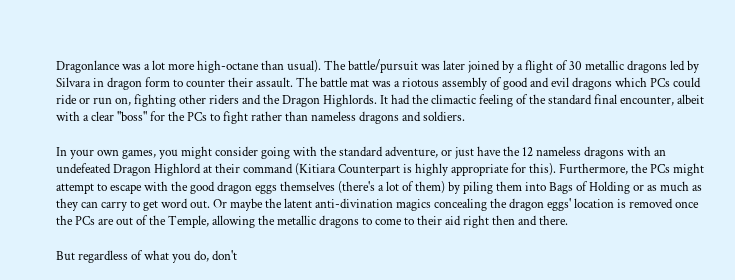Dragonlance was a lot more high-octane than usual). The battle/pursuit was later joined by a flight of 30 metallic dragons led by Silvara in dragon form to counter their assault. The battle mat was a riotous assembly of good and evil dragons which PCs could ride or run on, fighting other riders and the Dragon Highlords. It had the climactic feeling of the standard final encounter, albeit with a clear "boss" for the PCs to fight rather than nameless dragons and soldiers.

In your own games, you might consider going with the standard adventure, or just have the 12 nameless dragons with an undefeated Dragon Highlord at their command (Kitiara Counterpart is highly appropriate for this). Furthermore, the PCs might attempt to escape with the good dragon eggs themselves (there's a lot of them) by piling them into Bags of Holding or as much as they can carry to get word out. Or maybe the latent anti-divination magics concealing the dragon eggs' location is removed once the PCs are out of the Temple, allowing the metallic dragons to come to their aid right then and there.

But regardless of what you do, don't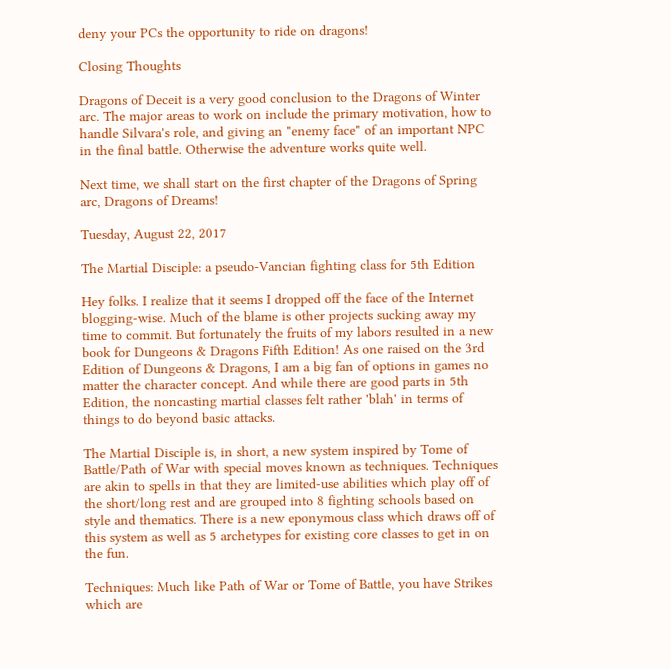deny your PCs the opportunity to ride on dragons!

Closing Thoughts

Dragons of Deceit is a very good conclusion to the Dragons of Winter arc. The major areas to work on include the primary motivation, how to handle Silvara's role, and giving an "enemy face" of an important NPC in the final battle. Otherwise the adventure works quite well.

Next time, we shall start on the first chapter of the Dragons of Spring arc, Dragons of Dreams!

Tuesday, August 22, 2017

The Martial Disciple: a pseudo-Vancian fighting class for 5th Edition

Hey folks. I realize that it seems I dropped off the face of the Internet blogging-wise. Much of the blame is other projects sucking away my time to commit. But fortunately the fruits of my labors resulted in a new book for Dungeons & Dragons Fifth Edition! As one raised on the 3rd Edition of Dungeons & Dragons, I am a big fan of options in games no matter the character concept. And while there are good parts in 5th Edition, the noncasting martial classes felt rather 'blah' in terms of things to do beyond basic attacks.

The Martial Disciple is, in short, a new system inspired by Tome of Battle/Path of War with special moves known as techniques. Techniques are akin to spells in that they are limited-use abilities which play off of the short/long rest and are grouped into 8 fighting schools based on style and thematics. There is a new eponymous class which draws off of this system as well as 5 archetypes for existing core classes to get in on the fun.

Techniques: Much like Path of War or Tome of Battle, you have Strikes which are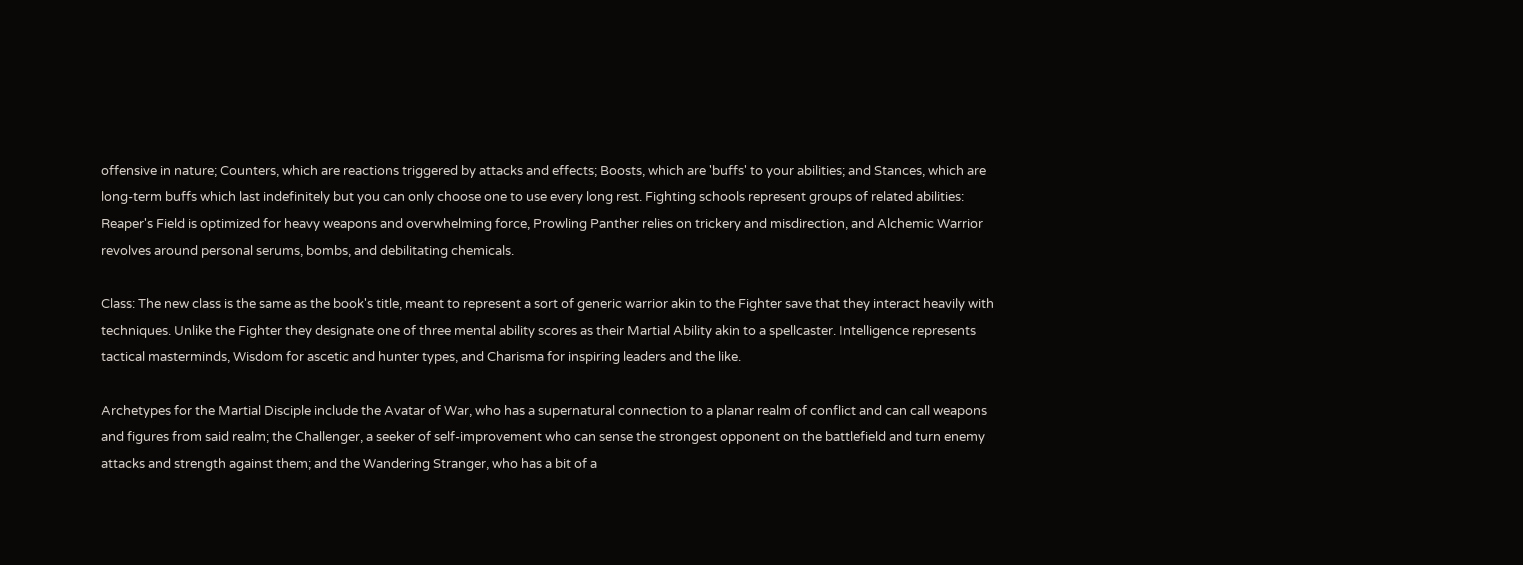offensive in nature; Counters, which are reactions triggered by attacks and effects; Boosts, which are 'buffs' to your abilities; and Stances, which are long-term buffs which last indefinitely but you can only choose one to use every long rest. Fighting schools represent groups of related abilities: Reaper's Field is optimized for heavy weapons and overwhelming force, Prowling Panther relies on trickery and misdirection, and Alchemic Warrior revolves around personal serums, bombs, and debilitating chemicals.

Class: The new class is the same as the book's title, meant to represent a sort of generic warrior akin to the Fighter save that they interact heavily with techniques. Unlike the Fighter they designate one of three mental ability scores as their Martial Ability akin to a spellcaster. Intelligence represents tactical masterminds, Wisdom for ascetic and hunter types, and Charisma for inspiring leaders and the like.

Archetypes for the Martial Disciple include the Avatar of War, who has a supernatural connection to a planar realm of conflict and can call weapons and figures from said realm; the Challenger, a seeker of self-improvement who can sense the strongest opponent on the battlefield and turn enemy attacks and strength against them; and the Wandering Stranger, who has a bit of a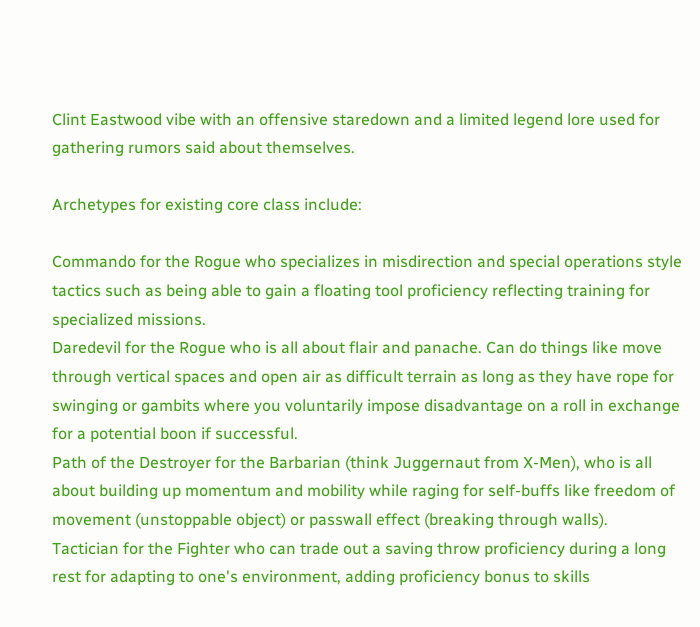Clint Eastwood vibe with an offensive staredown and a limited legend lore used for gathering rumors said about themselves.

Archetypes for existing core class include:

Commando for the Rogue who specializes in misdirection and special operations style tactics such as being able to gain a floating tool proficiency reflecting training for specialized missions.
Daredevil for the Rogue who is all about flair and panache. Can do things like move through vertical spaces and open air as difficult terrain as long as they have rope for swinging or gambits where you voluntarily impose disadvantage on a roll in exchange for a potential boon if successful.
Path of the Destroyer for the Barbarian (think Juggernaut from X-Men), who is all about building up momentum and mobility while raging for self-buffs like freedom of movement (unstoppable object) or passwall effect (breaking through walls).
Tactician for the Fighter who can trade out a saving throw proficiency during a long rest for adapting to one's environment, adding proficiency bonus to skills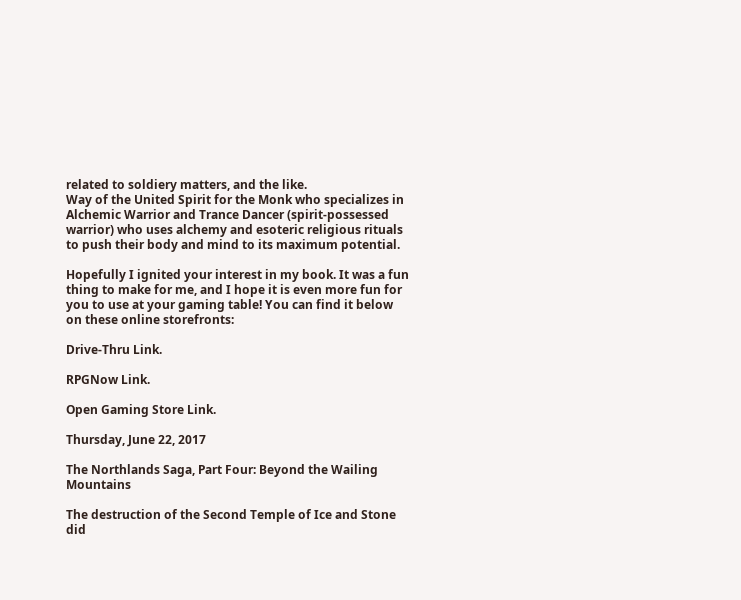related to soldiery matters, and the like.
Way of the United Spirit for the Monk who specializes in Alchemic Warrior and Trance Dancer (spirit-possessed warrior) who uses alchemy and esoteric religious rituals to push their body and mind to its maximum potential.

Hopefully I ignited your interest in my book. It was a fun thing to make for me, and I hope it is even more fun for you to use at your gaming table! You can find it below on these online storefronts:

Drive-Thru Link.

RPGNow Link.

Open Gaming Store Link.

Thursday, June 22, 2017

The Northlands Saga, Part Four: Beyond the Wailing Mountains

The destruction of the Second Temple of Ice and Stone did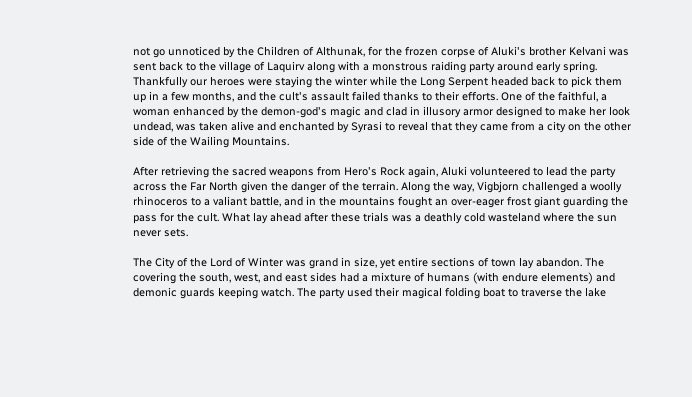not go unnoticed by the Children of Althunak, for the frozen corpse of Aluki's brother Kelvani was sent back to the village of Laquirv along with a monstrous raiding party around early spring. Thankfully our heroes were staying the winter while the Long Serpent headed back to pick them up in a few months, and the cult's assault failed thanks to their efforts. One of the faithful, a woman enhanced by the demon-god's magic and clad in illusory armor designed to make her look undead, was taken alive and enchanted by Syrasi to reveal that they came from a city on the other side of the Wailing Mountains.

After retrieving the sacred weapons from Hero's Rock again, Aluki volunteered to lead the party across the Far North given the danger of the terrain. Along the way, Vigbjorn challenged a woolly rhinoceros to a valiant battle, and in the mountains fought an over-eager frost giant guarding the pass for the cult. What lay ahead after these trials was a deathly cold wasteland where the sun never sets.

The City of the Lord of Winter was grand in size, yet entire sections of town lay abandon. The covering the south, west, and east sides had a mixture of humans (with endure elements) and demonic guards keeping watch. The party used their magical folding boat to traverse the lake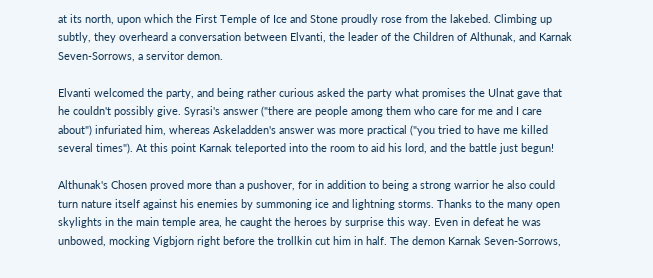at its north, upon which the First Temple of Ice and Stone proudly rose from the lakebed. Climbing up subtly, they overheard a conversation between Elvanti, the leader of the Children of Althunak, and Karnak Seven-Sorrows, a servitor demon.

Elvanti welcomed the party, and being rather curious asked the party what promises the Ulnat gave that he couldn't possibly give. Syrasi's answer ("there are people among them who care for me and I care about") infuriated him, whereas Askeladden's answer was more practical ("you tried to have me killed several times"). At this point Karnak teleported into the room to aid his lord, and the battle just begun!

Althunak's Chosen proved more than a pushover, for in addition to being a strong warrior he also could turn nature itself against his enemies by summoning ice and lightning storms. Thanks to the many open skylights in the main temple area, he caught the heroes by surprise this way. Even in defeat he was unbowed, mocking Vigbjorn right before the trollkin cut him in half. The demon Karnak Seven-Sorrows,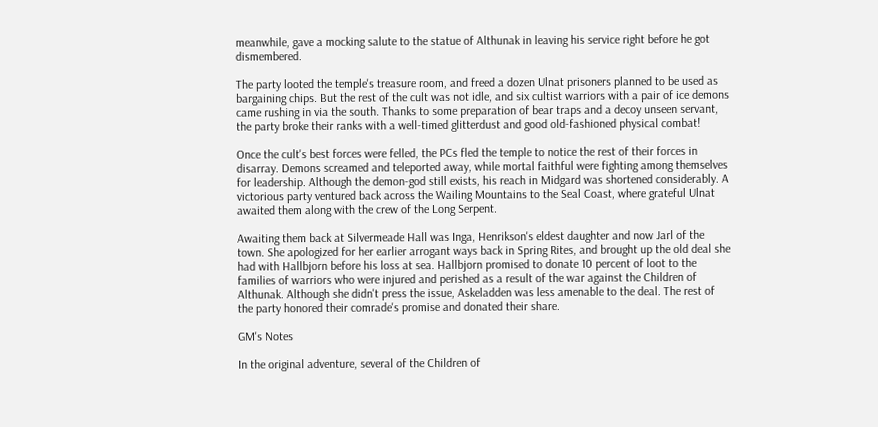meanwhile, gave a mocking salute to the statue of Althunak in leaving his service right before he got dismembered.

The party looted the temple's treasure room, and freed a dozen Ulnat prisoners planned to be used as bargaining chips. But the rest of the cult was not idle, and six cultist warriors with a pair of ice demons came rushing in via the south. Thanks to some preparation of bear traps and a decoy unseen servant, the party broke their ranks with a well-timed glitterdust and good old-fashioned physical combat!

Once the cult's best forces were felled, the PCs fled the temple to notice the rest of their forces in disarray. Demons screamed and teleported away, while mortal faithful were fighting among themselves for leadership. Although the demon-god still exists, his reach in Midgard was shortened considerably. A victorious party ventured back across the Wailing Mountains to the Seal Coast, where grateful Ulnat awaited them along with the crew of the Long Serpent.

Awaiting them back at Silvermeade Hall was Inga, Henrikson's eldest daughter and now Jarl of the town. She apologized for her earlier arrogant ways back in Spring Rites, and brought up the old deal she had with Hallbjorn before his loss at sea. Hallbjorn promised to donate 10 percent of loot to the families of warriors who were injured and perished as a result of the war against the Children of Althunak. Although she didn't press the issue, Askeladden was less amenable to the deal. The rest of the party honored their comrade's promise and donated their share.

GM's Notes

In the original adventure, several of the Children of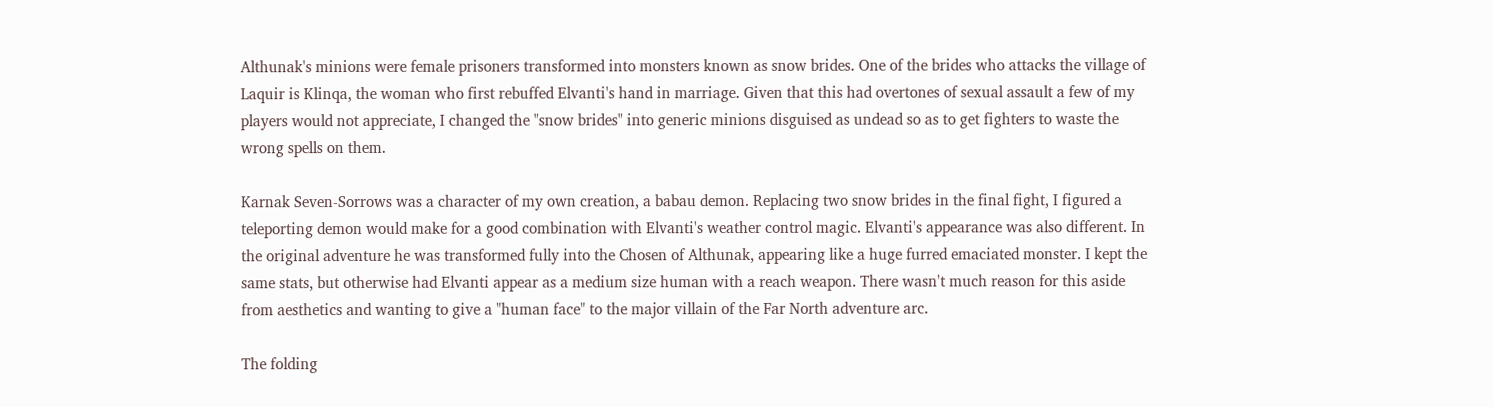Althunak's minions were female prisoners transformed into monsters known as snow brides. One of the brides who attacks the village of Laquir is Klinqa, the woman who first rebuffed Elvanti's hand in marriage. Given that this had overtones of sexual assault a few of my players would not appreciate, I changed the "snow brides" into generic minions disguised as undead so as to get fighters to waste the wrong spells on them.

Karnak Seven-Sorrows was a character of my own creation, a babau demon. Replacing two snow brides in the final fight, I figured a teleporting demon would make for a good combination with Elvanti's weather control magic. Elvanti's appearance was also different. In the original adventure he was transformed fully into the Chosen of Althunak, appearing like a huge furred emaciated monster. I kept the same stats, but otherwise had Elvanti appear as a medium size human with a reach weapon. There wasn't much reason for this aside from aesthetics and wanting to give a "human face" to the major villain of the Far North adventure arc.

The folding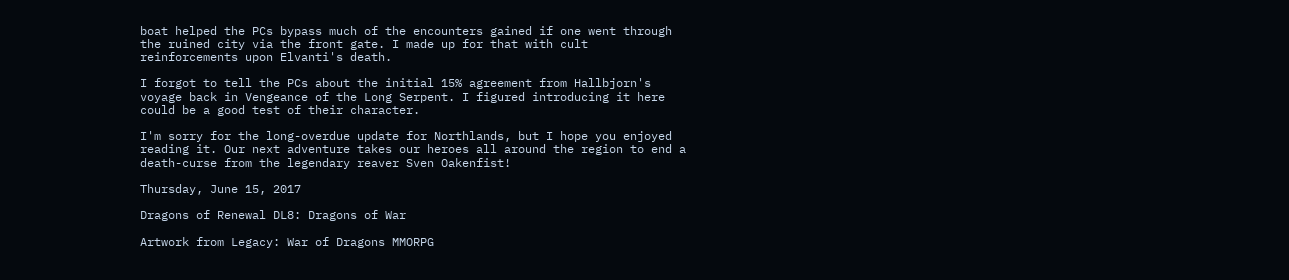boat helped the PCs bypass much of the encounters gained if one went through the ruined city via the front gate. I made up for that with cult reinforcements upon Elvanti's death.

I forgot to tell the PCs about the initial 15% agreement from Hallbjorn's voyage back in Vengeance of the Long Serpent. I figured introducing it here could be a good test of their character.

I'm sorry for the long-overdue update for Northlands, but I hope you enjoyed reading it. Our next adventure takes our heroes all around the region to end a death-curse from the legendary reaver Sven Oakenfist!

Thursday, June 15, 2017

Dragons of Renewal DL8: Dragons of War

Artwork from Legacy: War of Dragons MMORPG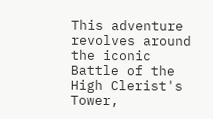This adventure revolves around the iconic Battle of the High Clerist's Tower,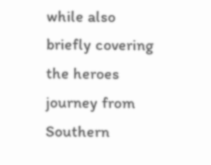while also briefly covering the heroes journey from Southern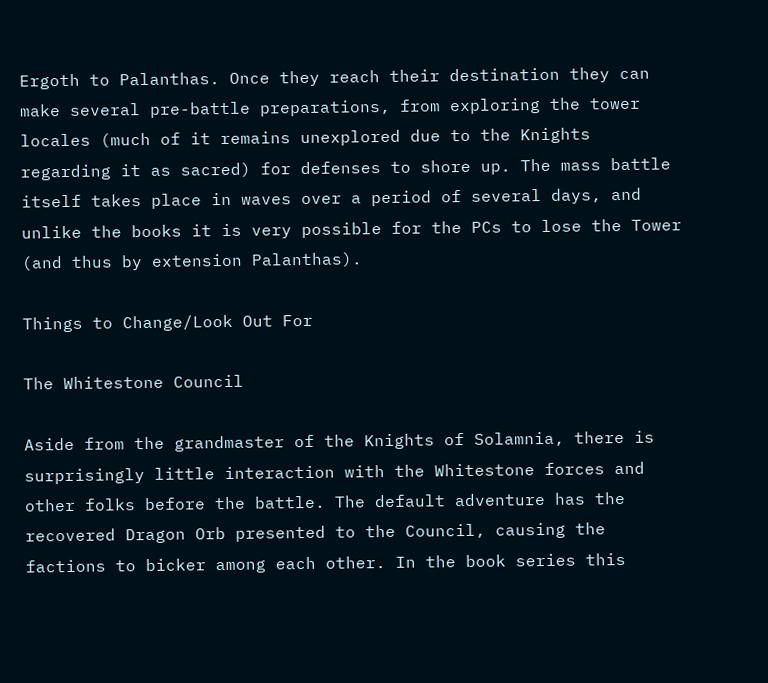Ergoth to Palanthas. Once they reach their destination they can make several pre-battle preparations, from exploring the tower locales (much of it remains unexplored due to the Knights regarding it as sacred) for defenses to shore up. The mass battle itself takes place in waves over a period of several days, and unlike the books it is very possible for the PCs to lose the Tower (and thus by extension Palanthas).

Things to Change/Look Out For

The Whitestone Council

Aside from the grandmaster of the Knights of Solamnia, there is surprisingly little interaction with the Whitestone forces and other folks before the battle. The default adventure has the recovered Dragon Orb presented to the Council, causing the factions to bicker among each other. In the book series this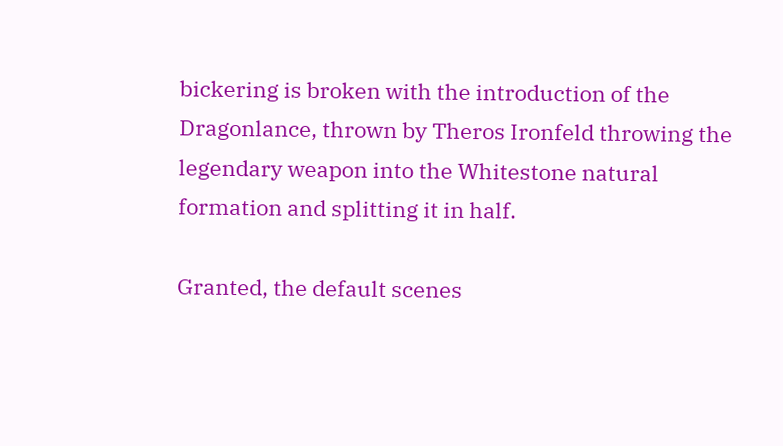bickering is broken with the introduction of the Dragonlance, thrown by Theros Ironfeld throwing the legendary weapon into the Whitestone natural formation and splitting it in half.

Granted, the default scenes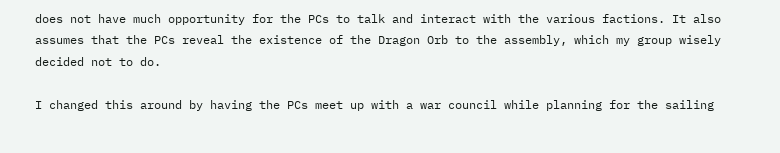does not have much opportunity for the PCs to talk and interact with the various factions. It also assumes that the PCs reveal the existence of the Dragon Orb to the assembly, which my group wisely decided not to do.

I changed this around by having the PCs meet up with a war council while planning for the sailing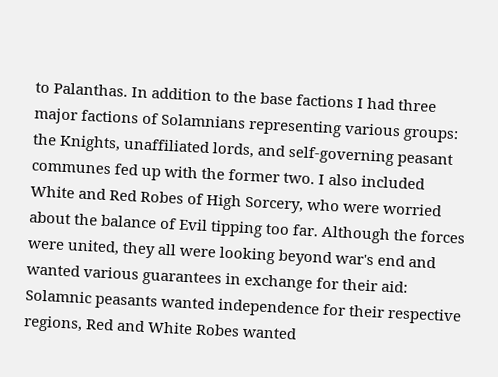to Palanthas. In addition to the base factions I had three major factions of Solamnians representing various groups: the Knights, unaffiliated lords, and self-governing peasant communes fed up with the former two. I also included White and Red Robes of High Sorcery, who were worried about the balance of Evil tipping too far. Although the forces were united, they all were looking beyond war's end and wanted various guarantees in exchange for their aid: Solamnic peasants wanted independence for their respective regions, Red and White Robes wanted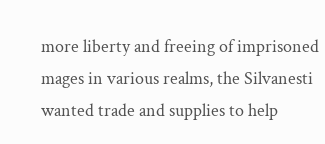more liberty and freeing of imprisoned mages in various realms, the Silvanesti wanted trade and supplies to help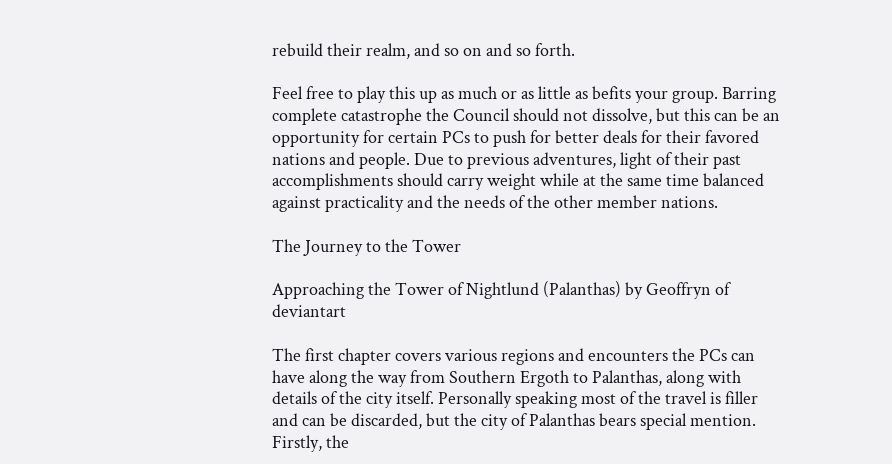rebuild their realm, and so on and so forth.

Feel free to play this up as much or as little as befits your group. Barring complete catastrophe the Council should not dissolve, but this can be an opportunity for certain PCs to push for better deals for their favored nations and people. Due to previous adventures, light of their past accomplishments should carry weight while at the same time balanced against practicality and the needs of the other member nations.

The Journey to the Tower

Approaching the Tower of Nightlund (Palanthas) by Geoffryn of deviantart

The first chapter covers various regions and encounters the PCs can have along the way from Southern Ergoth to Palanthas, along with details of the city itself. Personally speaking most of the travel is filler and can be discarded, but the city of Palanthas bears special mention. Firstly, the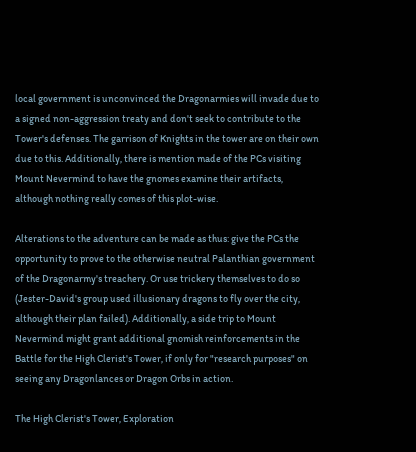local government is unconvinced the Dragonarmies will invade due to a signed non-aggression treaty and don't seek to contribute to the Tower's defenses. The garrison of Knights in the tower are on their own due to this. Additionally, there is mention made of the PCs visiting Mount Nevermind to have the gnomes examine their artifacts, although nothing really comes of this plot-wise.

Alterations to the adventure can be made as thus: give the PCs the opportunity to prove to the otherwise neutral Palanthian government of the Dragonarmy's treachery. Or use trickery themselves to do so (Jester-David's group used illusionary dragons to fly over the city, although their plan failed). Additionally, a side trip to Mount Nevermind might grant additional gnomish reinforcements in the Battle for the High Clerist's Tower, if only for "research purposes" on seeing any Dragonlances or Dragon Orbs in action.

The High Clerist's Tower, Exploration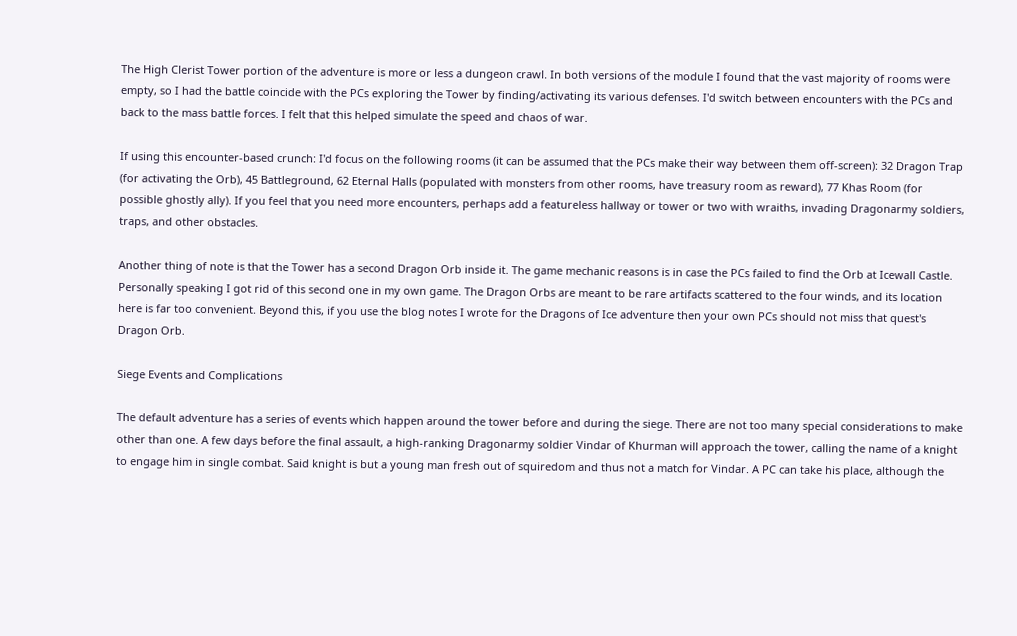The High Clerist Tower portion of the adventure is more or less a dungeon crawl. In both versions of the module I found that the vast majority of rooms were empty, so I had the battle coincide with the PCs exploring the Tower by finding/activating its various defenses. I'd switch between encounters with the PCs and back to the mass battle forces. I felt that this helped simulate the speed and chaos of war.

If using this encounter-based crunch: I'd focus on the following rooms (it can be assumed that the PCs make their way between them off-screen): 32 Dragon Trap (for activating the Orb), 45 Battleground, 62 Eternal Halls (populated with monsters from other rooms, have treasury room as reward), 77 Khas Room (for possible ghostly ally). If you feel that you need more encounters, perhaps add a featureless hallway or tower or two with wraiths, invading Dragonarmy soldiers, traps, and other obstacles.

Another thing of note is that the Tower has a second Dragon Orb inside it. The game mechanic reasons is in case the PCs failed to find the Orb at Icewall Castle. Personally speaking I got rid of this second one in my own game. The Dragon Orbs are meant to be rare artifacts scattered to the four winds, and its location here is far too convenient. Beyond this, if you use the blog notes I wrote for the Dragons of Ice adventure then your own PCs should not miss that quest's Dragon Orb.

Siege Events and Complications

The default adventure has a series of events which happen around the tower before and during the siege. There are not too many special considerations to make other than one. A few days before the final assault, a high-ranking Dragonarmy soldier Vindar of Khurman will approach the tower, calling the name of a knight to engage him in single combat. Said knight is but a young man fresh out of squiredom and thus not a match for Vindar. A PC can take his place, although the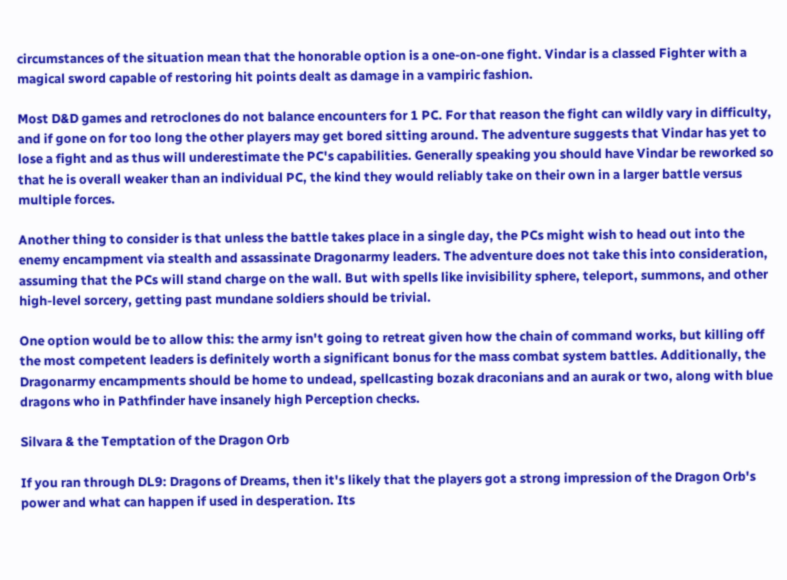circumstances of the situation mean that the honorable option is a one-on-one fight. Vindar is a classed Fighter with a magical sword capable of restoring hit points dealt as damage in a vampiric fashion.

Most D&D games and retroclones do not balance encounters for 1 PC. For that reason the fight can wildly vary in difficulty, and if gone on for too long the other players may get bored sitting around. The adventure suggests that Vindar has yet to lose a fight and as thus will underestimate the PC's capabilities. Generally speaking you should have Vindar be reworked so that he is overall weaker than an individual PC, the kind they would reliably take on their own in a larger battle versus multiple forces.

Another thing to consider is that unless the battle takes place in a single day, the PCs might wish to head out into the enemy encampment via stealth and assassinate Dragonarmy leaders. The adventure does not take this into consideration, assuming that the PCs will stand charge on the wall. But with spells like invisibility sphere, teleport, summons, and other high-level sorcery, getting past mundane soldiers should be trivial.

One option would be to allow this: the army isn't going to retreat given how the chain of command works, but killing off the most competent leaders is definitely worth a significant bonus for the mass combat system battles. Additionally, the Dragonarmy encampments should be home to undead, spellcasting bozak draconians and an aurak or two, along with blue dragons who in Pathfinder have insanely high Perception checks.

Silvara & the Temptation of the Dragon Orb

If you ran through DL9: Dragons of Dreams, then it's likely that the players got a strong impression of the Dragon Orb's power and what can happen if used in desperation. Its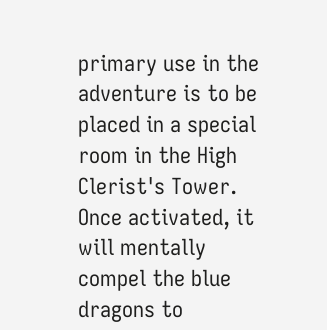primary use in the adventure is to be placed in a special room in the High Clerist's Tower. Once activated, it will mentally compel the blue dragons to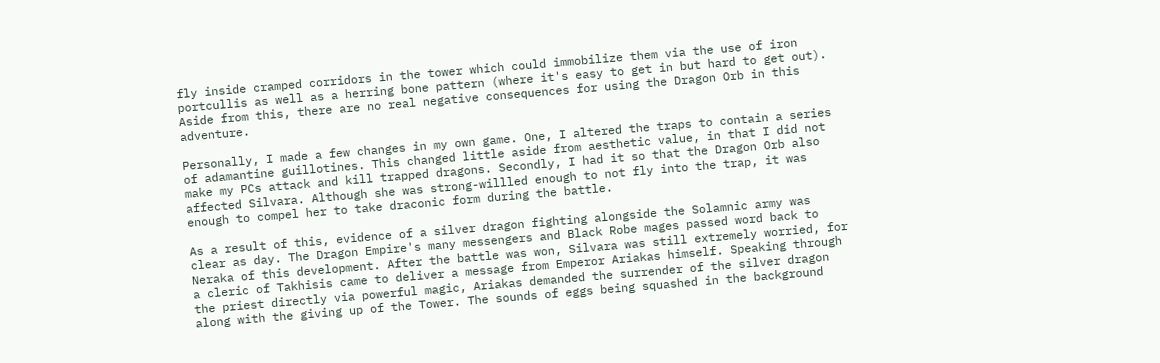fly inside cramped corridors in the tower which could immobilize them via the use of iron portcullis as well as a herring bone pattern (where it's easy to get in but hard to get out). Aside from this, there are no real negative consequences for using the Dragon Orb in this adventure.

Personally, I made a few changes in my own game. One, I altered the traps to contain a series of adamantine guillotines. This changed little aside from aesthetic value, in that I did not make my PCs attack and kill trapped dragons. Secondly, I had it so that the Dragon Orb also affected Silvara. Although she was strong-willled enough to not fly into the trap, it was enough to compel her to take draconic form during the battle.

As a result of this, evidence of a silver dragon fighting alongside the Solamnic army was clear as day. The Dragon Empire's many messengers and Black Robe mages passed word back to Neraka of this development. After the battle was won, Silvara was still extremely worried, for a cleric of Takhisis came to deliver a message from Emperor Ariakas himself. Speaking through the priest directly via powerful magic, Ariakas demanded the surrender of the silver dragon along with the giving up of the Tower. The sounds of eggs being squashed in the background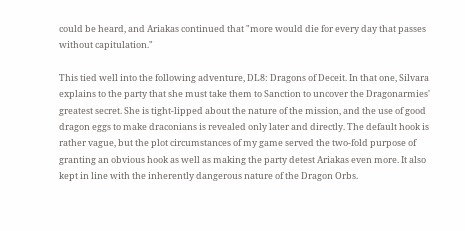could be heard, and Ariakas continued that "more would die for every day that passes without capitulation."

This tied well into the following adventure, DL8: Dragons of Deceit. In that one, Silvara explains to the party that she must take them to Sanction to uncover the Dragonarmies' greatest secret. She is tight-lipped about the nature of the mission, and the use of good dragon eggs to make draconians is revealed only later and directly. The default hook is rather vague, but the plot circumstances of my game served the two-fold purpose of granting an obvious hook as well as making the party detest Ariakas even more. It also kept in line with the inherently dangerous nature of the Dragon Orbs.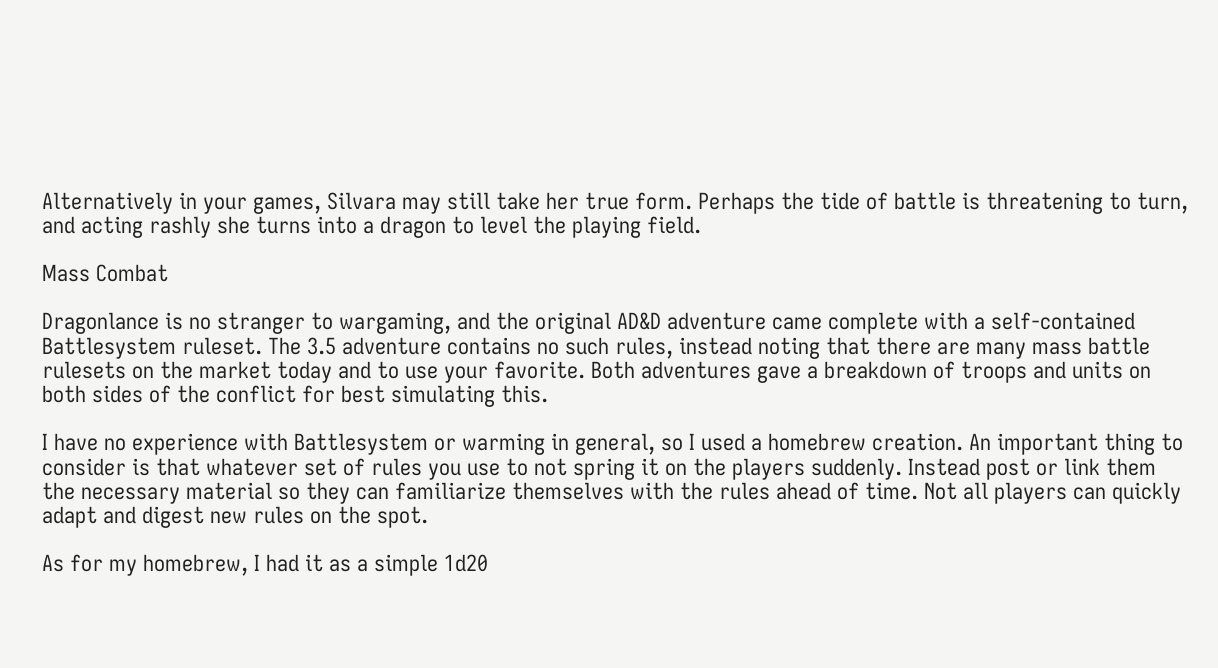Alternatively in your games, Silvara may still take her true form. Perhaps the tide of battle is threatening to turn, and acting rashly she turns into a dragon to level the playing field.

Mass Combat

Dragonlance is no stranger to wargaming, and the original AD&D adventure came complete with a self-contained Battlesystem ruleset. The 3.5 adventure contains no such rules, instead noting that there are many mass battle rulesets on the market today and to use your favorite. Both adventures gave a breakdown of troops and units on both sides of the conflict for best simulating this.

I have no experience with Battlesystem or warming in general, so I used a homebrew creation. An important thing to consider is that whatever set of rules you use to not spring it on the players suddenly. Instead post or link them the necessary material so they can familiarize themselves with the rules ahead of time. Not all players can quickly adapt and digest new rules on the spot.

As for my homebrew, I had it as a simple 1d20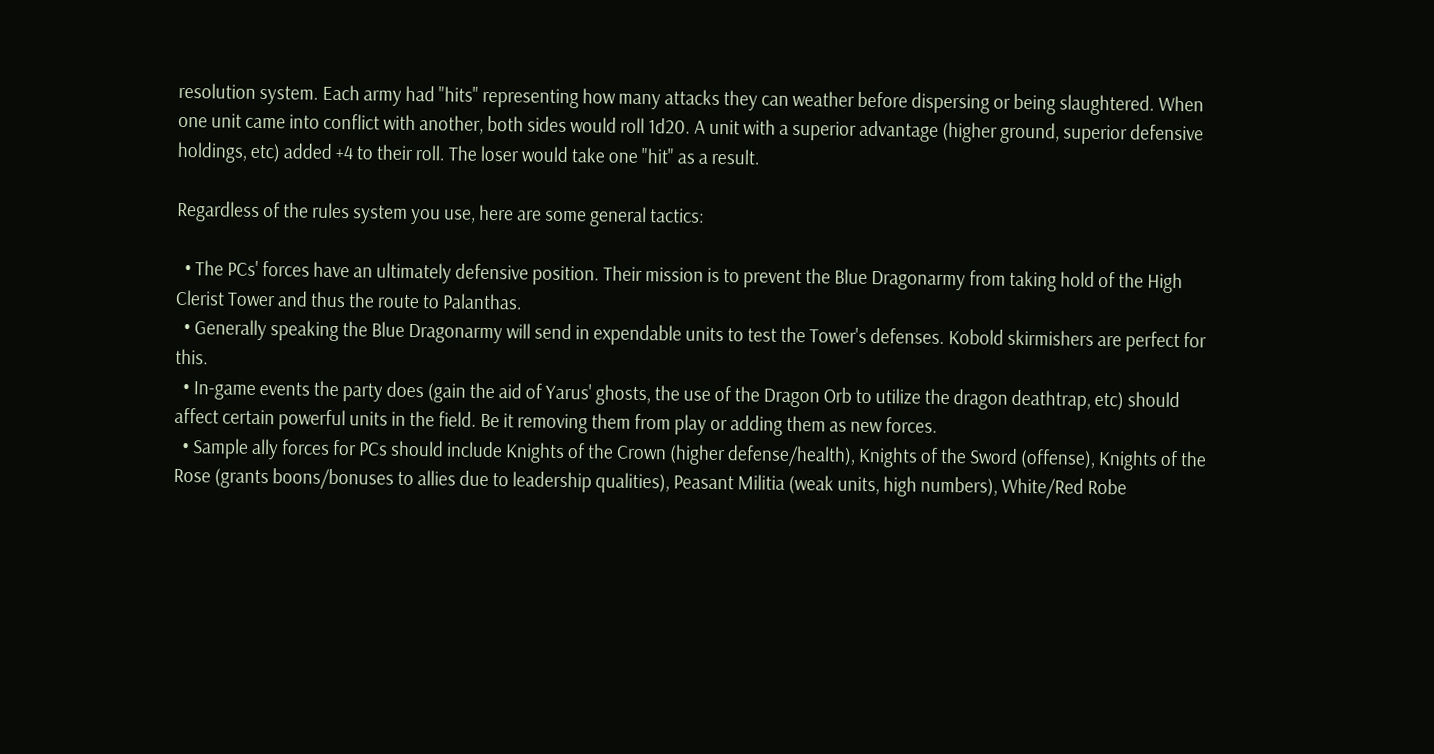resolution system. Each army had "hits" representing how many attacks they can weather before dispersing or being slaughtered. When one unit came into conflict with another, both sides would roll 1d20. A unit with a superior advantage (higher ground, superior defensive holdings, etc) added +4 to their roll. The loser would take one "hit" as a result.

Regardless of the rules system you use, here are some general tactics:

  • The PCs' forces have an ultimately defensive position. Their mission is to prevent the Blue Dragonarmy from taking hold of the High Clerist Tower and thus the route to Palanthas.
  • Generally speaking the Blue Dragonarmy will send in expendable units to test the Tower's defenses. Kobold skirmishers are perfect for this.
  • In-game events the party does (gain the aid of Yarus' ghosts, the use of the Dragon Orb to utilize the dragon deathtrap, etc) should affect certain powerful units in the field. Be it removing them from play or adding them as new forces.
  • Sample ally forces for PCs should include Knights of the Crown (higher defense/health), Knights of the Sword (offense), Knights of the Rose (grants boons/bonuses to allies due to leadership qualities), Peasant Militia (weak units, high numbers), White/Red Robe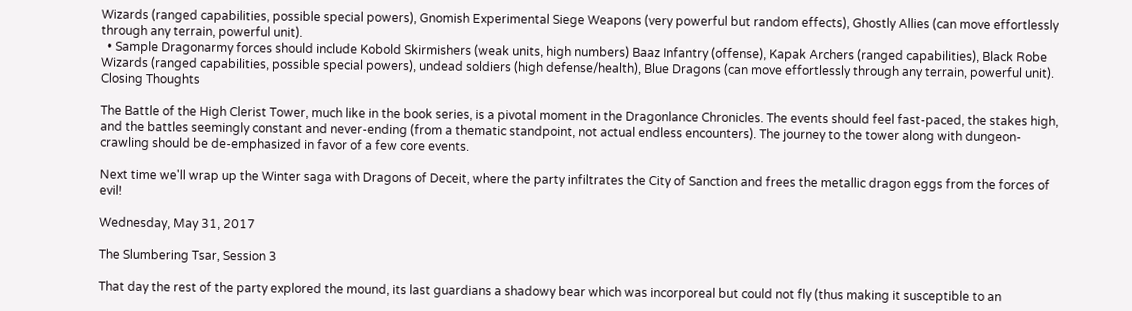Wizards (ranged capabilities, possible special powers), Gnomish Experimental Siege Weapons (very powerful but random effects), Ghostly Allies (can move effortlessly through any terrain, powerful unit).
  • Sample Dragonarmy forces should include Kobold Skirmishers (weak units, high numbers) Baaz Infantry (offense), Kapak Archers (ranged capabilities), Black Robe Wizards (ranged capabilities, possible special powers), undead soldiers (high defense/health), Blue Dragons (can move effortlessly through any terrain, powerful unit).
Closing Thoughts

The Battle of the High Clerist Tower, much like in the book series, is a pivotal moment in the Dragonlance Chronicles. The events should feel fast-paced, the stakes high, and the battles seemingly constant and never-ending (from a thematic standpoint, not actual endless encounters). The journey to the tower along with dungeon-crawling should be de-emphasized in favor of a few core events.

Next time we'll wrap up the Winter saga with Dragons of Deceit, where the party infiltrates the City of Sanction and frees the metallic dragon eggs from the forces of evil!

Wednesday, May 31, 2017

The Slumbering Tsar, Session 3

That day the rest of the party explored the mound, its last guardians a shadowy bear which was incorporeal but could not fly (thus making it susceptible to an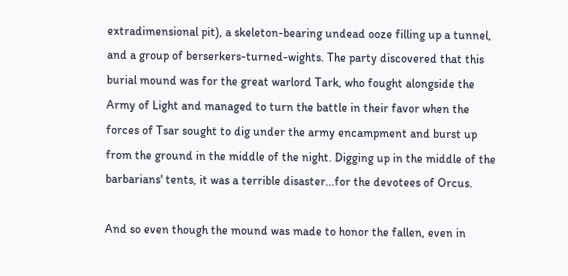extradimensional pit), a skeleton-bearing undead ooze filling up a tunnel, and a group of berserkers-turned-wights. The party discovered that this burial mound was for the great warlord Tark, who fought alongside the Army of Light and managed to turn the battle in their favor when the forces of Tsar sought to dig under the army encampment and burst up from the ground in the middle of the night. Digging up in the middle of the barbarians' tents, it was a terrible disaster...for the devotees of Orcus.

And so even though the mound was made to honor the fallen, even in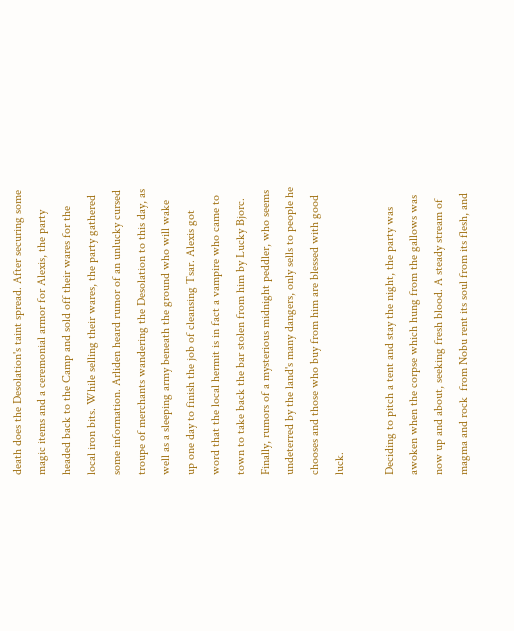death does the Desolation's taint spread. After securing some magic items and a ceremonial armor for Alexis, the party headed back to the Camp and sold off their wares for the local iron bits. While selling their wares, the party gathered some information. Arliden heard rumor of an unlucky cursed troupe of merchants wandering the Desolation to this day, as well as a sleeping army beneath the ground who will wake up one day to finish the job of cleansing Tsar. Alexis got word that the local hermit is in fact a vampire who came to town to take back the bar stolen from him by Lucky Bjorc. Finally, rumors of a mysterious midnight peddler, who seems undeterred by the land's many dangers, only sells to people he chooses and those who buy from him are blessed with good luck.

Deciding to pitch a tent and stay the night, the party was awoken when the corpse which hung from the gallows was now up and about, seeking fresh blood. A steady stream of magma and rock  from Nobu rent its soul from its flesh, and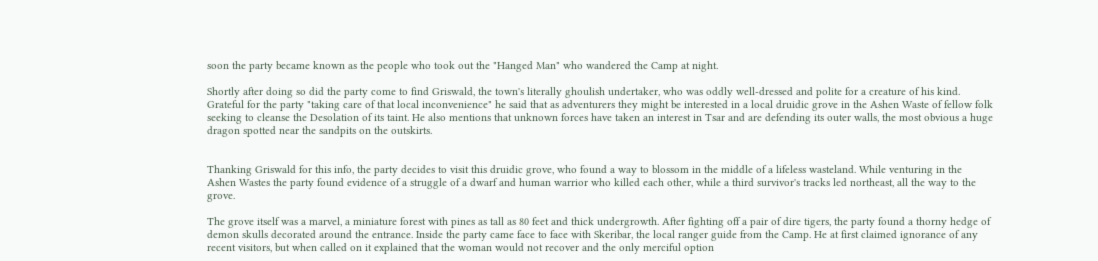soon the party became known as the people who took out the "Hanged Man" who wandered the Camp at night.

Shortly after doing so did the party come to find Griswald, the town's literally ghoulish undertaker, who was oddly well-dressed and polite for a creature of his kind. Grateful for the party "taking care of that local inconvenience" he said that as adventurers they might be interested in a local druidic grove in the Ashen Waste of fellow folk seeking to cleanse the Desolation of its taint. He also mentions that unknown forces have taken an interest in Tsar and are defending its outer walls, the most obvious a huge dragon spotted near the sandpits on the outskirts.


Thanking Griswald for this info, the party decides to visit this druidic grove, who found a way to blossom in the middle of a lifeless wasteland. While venturing in the Ashen Wastes the party found evidence of a struggle of a dwarf and human warrior who killed each other, while a third survivor's tracks led northeast, all the way to the grove.

The grove itself was a marvel, a miniature forest with pines as tall as 80 feet and thick undergrowth. After fighting off a pair of dire tigers, the party found a thorny hedge of demon skulls decorated around the entrance. Inside the party came face to face with Skeribar, the local ranger guide from the Camp. He at first claimed ignorance of any recent visitors, but when called on it explained that the woman would not recover and the only merciful option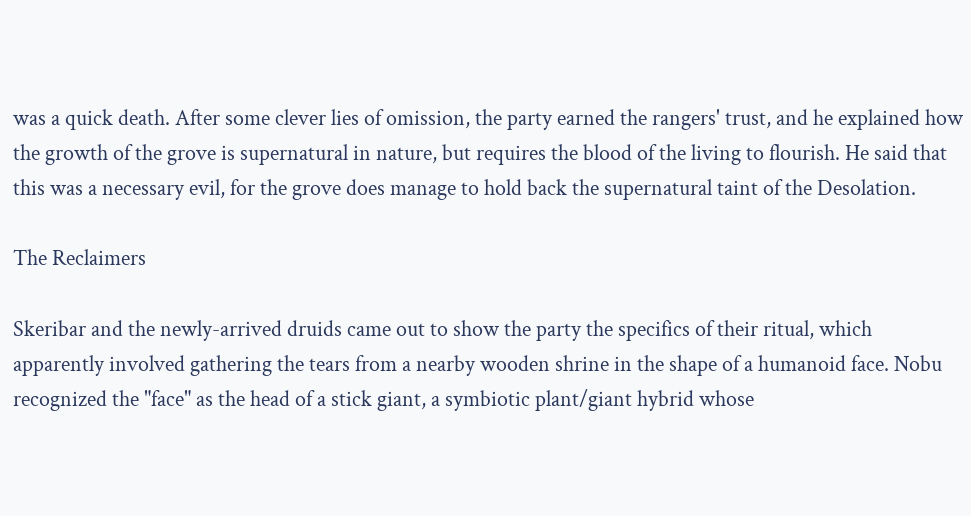was a quick death. After some clever lies of omission, the party earned the rangers' trust, and he explained how the growth of the grove is supernatural in nature, but requires the blood of the living to flourish. He said that this was a necessary evil, for the grove does manage to hold back the supernatural taint of the Desolation.

The Reclaimers

Skeribar and the newly-arrived druids came out to show the party the specifics of their ritual, which apparently involved gathering the tears from a nearby wooden shrine in the shape of a humanoid face. Nobu recognized the "face" as the head of a stick giant, a symbiotic plant/giant hybrid whose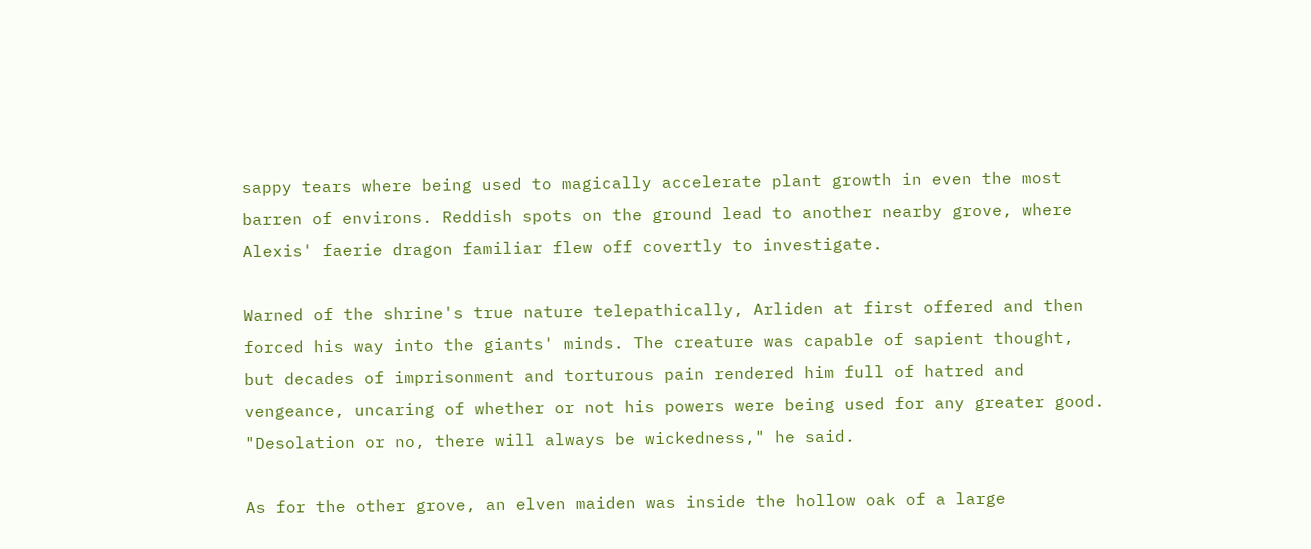sappy tears where being used to magically accelerate plant growth in even the most barren of environs. Reddish spots on the ground lead to another nearby grove, where Alexis' faerie dragon familiar flew off covertly to investigate.

Warned of the shrine's true nature telepathically, Arliden at first offered and then forced his way into the giants' minds. The creature was capable of sapient thought, but decades of imprisonment and torturous pain rendered him full of hatred and vengeance, uncaring of whether or not his powers were being used for any greater good. "Desolation or no, there will always be wickedness," he said.

As for the other grove, an elven maiden was inside the hollow oak of a large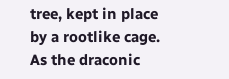tree, kept in place by a rootlike cage. As the draconic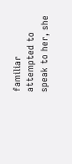familiar attempted to speak to her, she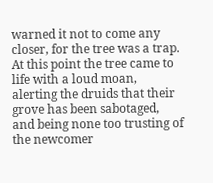warned it not to come any closer, for the tree was a trap. At this point the tree came to life with a loud moan, alerting the druids that their grove has been sabotaged, and being none too trusting of the newcomer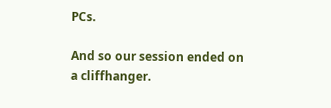PCs.

And so our session ended on a cliffhanger.